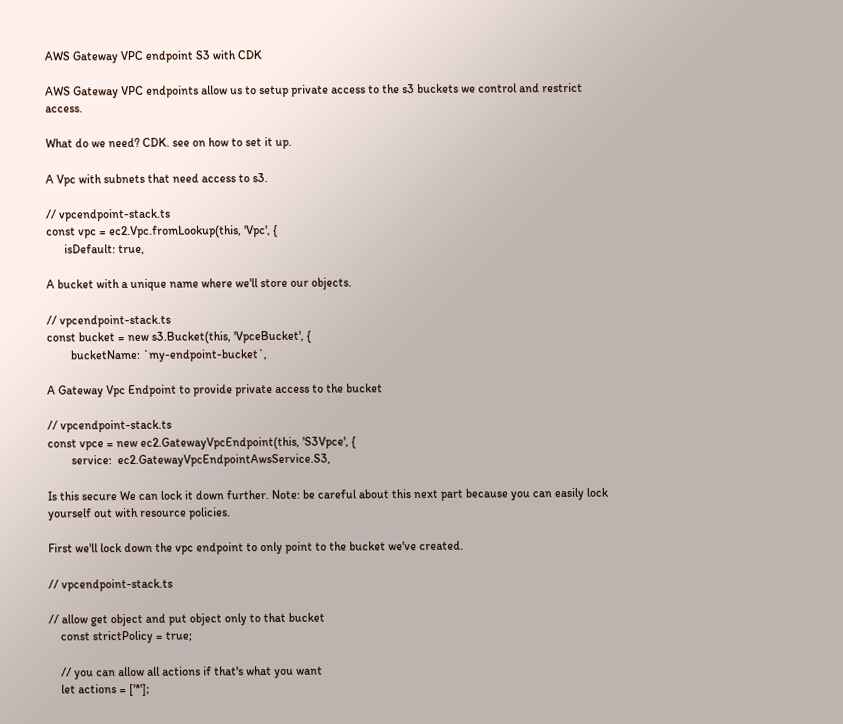AWS Gateway VPC endpoint S3 with CDK

AWS Gateway VPC endpoints allow us to setup private access to the s3 buckets we control and restrict access.

What do we need? CDK. see on how to set it up.

A Vpc with subnets that need access to s3.

// vpcendpoint-stack.ts
const vpc = ec2.Vpc.fromLookup(this, 'Vpc', {
      isDefault: true,

A bucket with a unique name where we'll store our objects.

// vpcendpoint-stack.ts
const bucket = new s3.Bucket(this, 'VpceBucket', {
        bucketName: `my-endpoint-bucket`,

A Gateway Vpc Endpoint to provide private access to the bucket

// vpcendpoint-stack.ts
const vpce = new ec2.GatewayVpcEndpoint(this, 'S3Vpce', {
        service:  ec2.GatewayVpcEndpointAwsService.S3,

Is this secure We can lock it down further. Note: be careful about this next part because you can easily lock yourself out with resource policies.

First we'll lock down the vpc endpoint to only point to the bucket we've created.

// vpcendpoint-stack.ts

// allow get object and put object only to that bucket
    const strictPolicy = true;

    // you can allow all actions if that's what you want
    let actions = ['*'];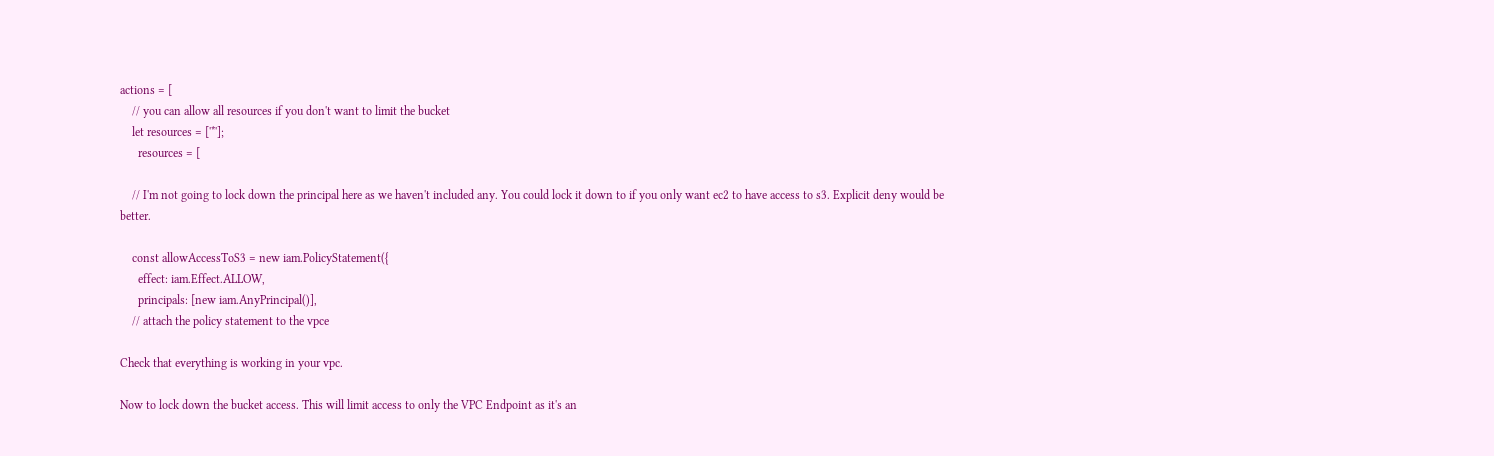actions = [
    // you can allow all resources if you don't want to limit the bucket
    let resources = ['*'];
      resources = [

    // I'm not going to lock down the principal here as we haven't included any. You could lock it down to if you only want ec2 to have access to s3. Explicit deny would be better.

    const allowAccessToS3 = new iam.PolicyStatement({
      effect: iam.Effect.ALLOW,
      principals: [new iam.AnyPrincipal()],
    // attach the policy statement to the vpce

Check that everything is working in your vpc.

Now to lock down the bucket access. This will limit access to only the VPC Endpoint as it's an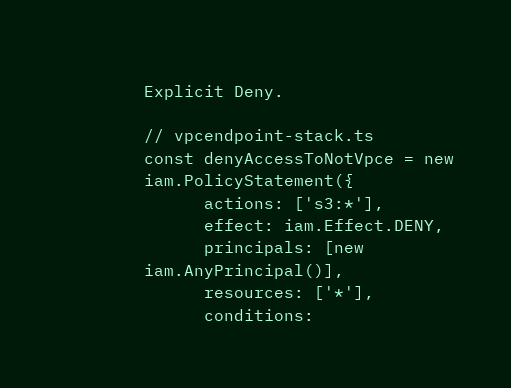Explicit Deny.

// vpcendpoint-stack.ts
const denyAccessToNotVpce = new iam.PolicyStatement({
      actions: ['s3:*'],
      effect: iam.Effect.DENY,
      principals: [new iam.AnyPrincipal()],
      resources: ['*'],
      conditions: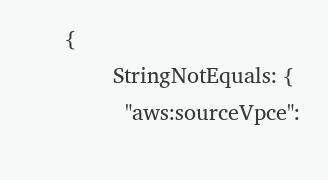{
        StringNotEquals: {
          "aws:sourceVpce":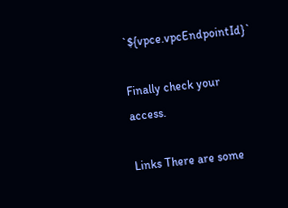`${vpce.vpcEndpointId}`

Finally check your access.

Links There are some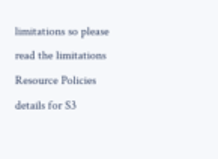limitations so please read the limitations Resource Policies details for S3